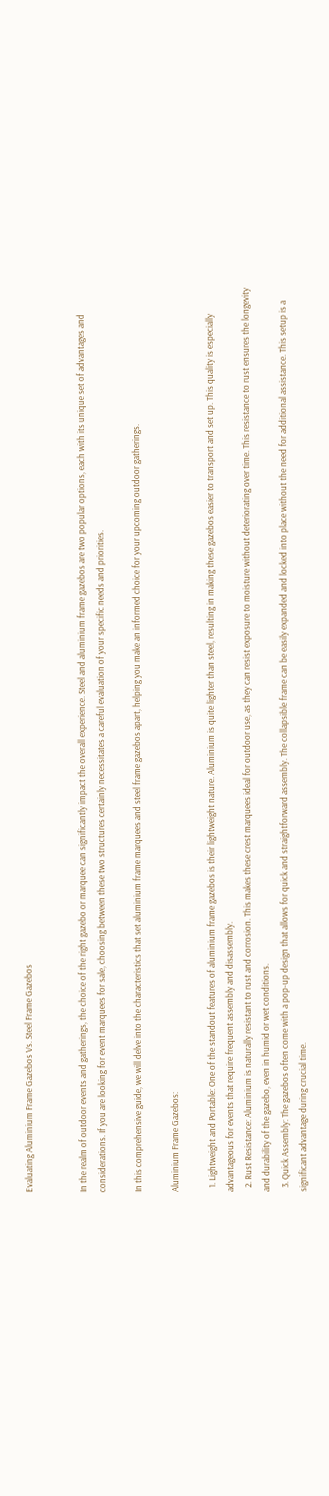Evaluating Aluminium Frame Gazebos Vs. Steel Frame Gazebos


In the realm of outdoor events and gatherings, the choice of the right gazebo or marquee can significantly impact the overall experience. Steel and aluminium frame gazebos are two popular options, each with its unique set of advantages and considerations. If you are looking for event marquees for sale, choosing between these two structures certainly necessitates a careful evaluation of your specific needs and priorities.

In this comprehensive guide, we will delve into the characteristics that set aluminium frame marquees and steel frame gazebos apart, helping you make an informed choice for your upcoming outdoor gatherings.

Aluminium Frame Gazebos:

  1. Lightweight and Portable: One of the standout features of aluminium frame gazebos is their lightweight nature. Aluminium is quite lighter than steel, resulting in making these gazebos easier to transport and set up. This quality is especially advantageous for events that require frequent assembly and disassembly.
  2. Rust Resistance: Aluminium is naturally resistant to rust and corrosion. This makes these crest marquees ideal for outdoor use, as they can resist exposure to moisture without deteriorating over time. This resistance to rust ensures the longevity and durability of the gazebo, even in humid or wet conditions.
  3. Quick Assembly: The gazebos often come with a pop-up design that allows for quick and straightforward assembly. The collapsible frame can be easily expanded and locked into place without the need for additional assistance. This setup is a significant advantage during crucial time.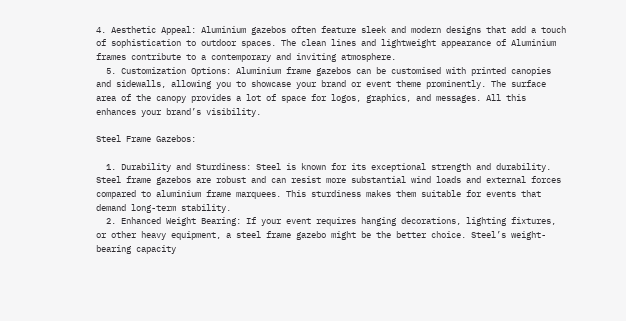4. Aesthetic Appeal: Aluminium gazebos often feature sleek and modern designs that add a touch of sophistication to outdoor spaces. The clean lines and lightweight appearance of Aluminium frames contribute to a contemporary and inviting atmosphere.
  5. Customization Options: Aluminium frame gazebos can be customised with printed canopies and sidewalls, allowing you to showcase your brand or event theme prominently. The surface area of the canopy provides a lot of space for logos, graphics, and messages. All this enhances your brand’s visibility.

Steel Frame Gazebos:

  1. Durability and Sturdiness: Steel is known for its exceptional strength and durability. Steel frame gazebos are robust and can resist more substantial wind loads and external forces compared to aluminium frame marquees. This sturdiness makes them suitable for events that demand long-term stability.
  2. Enhanced Weight Bearing: If your event requires hanging decorations, lighting fixtures, or other heavy equipment, a steel frame gazebo might be the better choice. Steel’s weight-bearing capacity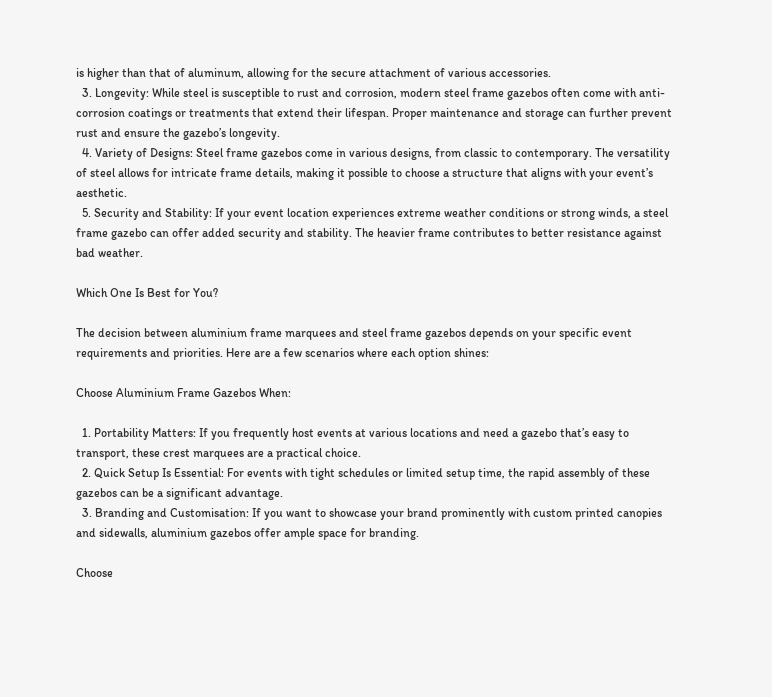is higher than that of aluminum, allowing for the secure attachment of various accessories.
  3. Longevity: While steel is susceptible to rust and corrosion, modern steel frame gazebos often come with anti-corrosion coatings or treatments that extend their lifespan. Proper maintenance and storage can further prevent rust and ensure the gazebo’s longevity.
  4. Variety of Designs: Steel frame gazebos come in various designs, from classic to contemporary. The versatility of steel allows for intricate frame details, making it possible to choose a structure that aligns with your event’s aesthetic.
  5. Security and Stability: If your event location experiences extreme weather conditions or strong winds, a steel frame gazebo can offer added security and stability. The heavier frame contributes to better resistance against bad weather.

Which One Is Best for You?

The decision between aluminium frame marquees and steel frame gazebos depends on your specific event requirements and priorities. Here are a few scenarios where each option shines:

Choose Aluminium Frame Gazebos When:

  1. Portability Matters: If you frequently host events at various locations and need a gazebo that’s easy to transport, these crest marquees are a practical choice.
  2. Quick Setup Is Essential: For events with tight schedules or limited setup time, the rapid assembly of these gazebos can be a significant advantage.
  3. Branding and Customisation: If you want to showcase your brand prominently with custom printed canopies and sidewalls, aluminium gazebos offer ample space for branding.

Choose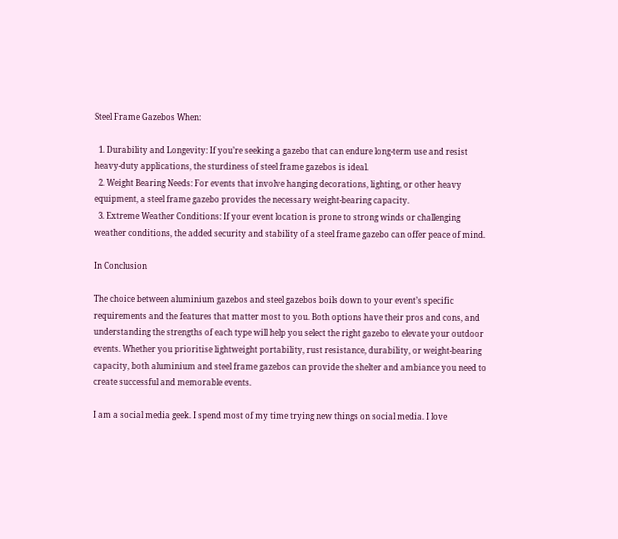Steel Frame Gazebos When:

  1. Durability and Longevity: If you’re seeking a gazebo that can endure long-term use and resist heavy-duty applications, the sturdiness of steel frame gazebos is ideal.
  2. Weight Bearing Needs: For events that involve hanging decorations, lighting, or other heavy equipment, a steel frame gazebo provides the necessary weight-bearing capacity.
  3. Extreme Weather Conditions: If your event location is prone to strong winds or challenging weather conditions, the added security and stability of a steel frame gazebo can offer peace of mind.

In Conclusion

The choice between aluminium gazebos and steel gazebos boils down to your event’s specific requirements and the features that matter most to you. Both options have their pros and cons, and understanding the strengths of each type will help you select the right gazebo to elevate your outdoor events. Whether you prioritise lightweight portability, rust resistance, durability, or weight-bearing capacity, both aluminium and steel frame gazebos can provide the shelter and ambiance you need to create successful and memorable events.

I am a social media geek. I spend most of my time trying new things on social media. I love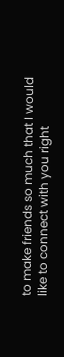to make friends so much that I would like to connect with you right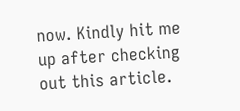now. Kindly hit me up after checking out this article.